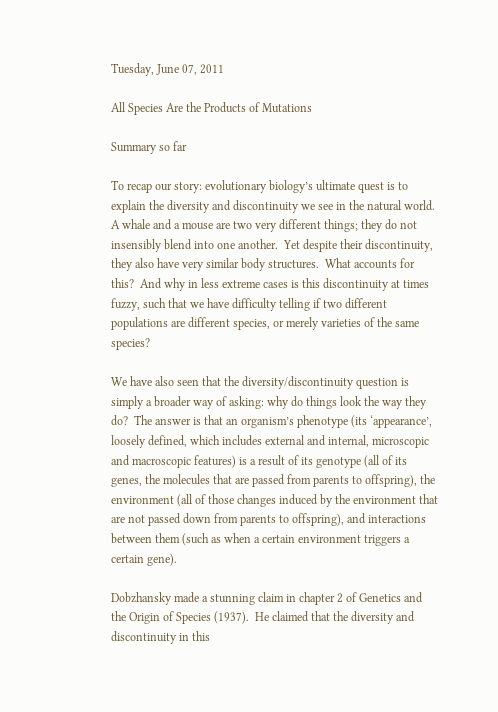Tuesday, June 07, 2011

All Species Are the Products of Mutations

Summary so far

To recap our story: evolutionary biology’s ultimate quest is to explain the diversity and discontinuity we see in the natural world.  A whale and a mouse are two very different things; they do not insensibly blend into one another.  Yet despite their discontinuity, they also have very similar body structures.  What accounts for this?  And why in less extreme cases is this discontinuity at times fuzzy, such that we have difficulty telling if two different populations are different species, or merely varieties of the same species?

We have also seen that the diversity/discontinuity question is simply a broader way of asking: why do things look the way they do?  The answer is that an organism’s phenotype (its ‘appearance’, loosely defined, which includes external and internal, microscopic and macroscopic features) is a result of its genotype (all of its genes, the molecules that are passed from parents to offspring), the environment (all of those changes induced by the environment that are not passed down from parents to offspring), and interactions between them (such as when a certain environment triggers a certain gene).

Dobzhansky made a stunning claim in chapter 2 of Genetics and the Origin of Species (1937).  He claimed that the diversity and discontinuity in this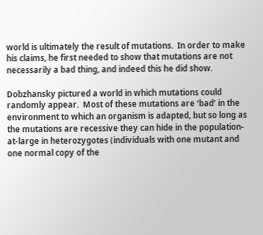world is ultimately the result of mutations.  In order to make his claims, he first needed to show that mutations are not necessarily a bad thing, and indeed this he did show.

Dobzhansky pictured a world in which mutations could randomly appear.  Most of these mutations are ‘bad’ in the environment to which an organism is adapted, but so long as the mutations are recessive they can hide in the population-at-large in heterozygotes (individuals with one mutant and one normal copy of the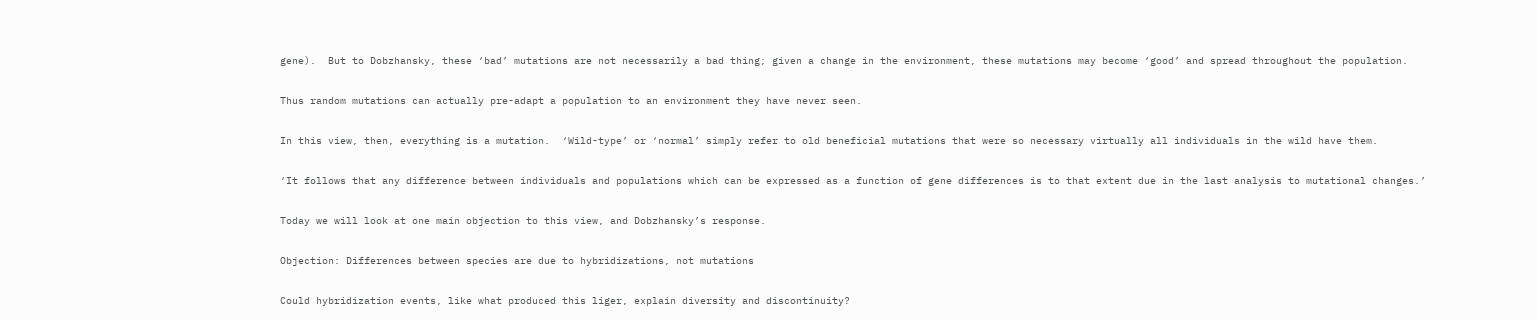gene).  But to Dobzhansky, these ‘bad’ mutations are not necessarily a bad thing; given a change in the environment, these mutations may become ‘good’ and spread throughout the population.

Thus random mutations can actually pre-adapt a population to an environment they have never seen.

In this view, then, everything is a mutation.  ‘Wild-type’ or ‘normal’ simply refer to old beneficial mutations that were so necessary virtually all individuals in the wild have them.

‘It follows that any difference between individuals and populations which can be expressed as a function of gene differences is to that extent due in the last analysis to mutational changes.’

Today we will look at one main objection to this view, and Dobzhansky’s response.

Objection: Differences between species are due to hybridizations, not mutations

Could hybridization events, like what produced this liger, explain diversity and discontinuity?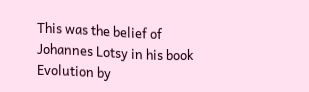This was the belief of Johannes Lotsy in his book Evolution by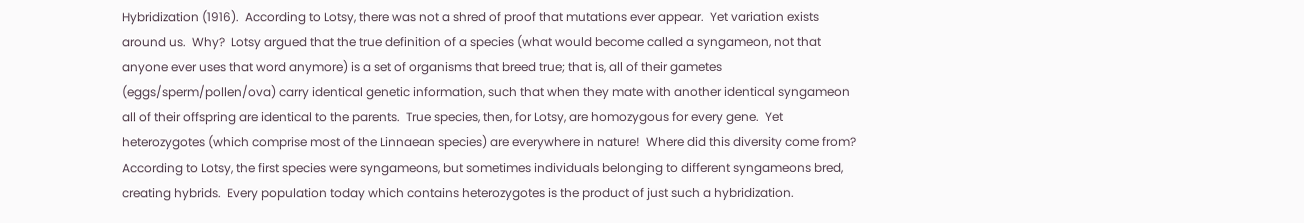Hybridization (1916).  According to Lotsy, there was not a shred of proof that mutations ever appear.  Yet variation exists around us.  Why?  Lotsy argued that the true definition of a species (what would become called a syngameon, not that anyone ever uses that word anymore) is a set of organisms that breed true; that is, all of their gametes (eggs/sperm/pollen/ova) carry identical genetic information, such that when they mate with another identical syngameon all of their offspring are identical to the parents.  True species, then, for Lotsy, are homozygous for every gene.  Yet heterozygotes (which comprise most of the Linnaean species) are everywhere in nature!  Where did this diversity come from?  According to Lotsy, the first species were syngameons, but sometimes individuals belonging to different syngameons bred, creating hybrids.  Every population today which contains heterozygotes is the product of just such a hybridization.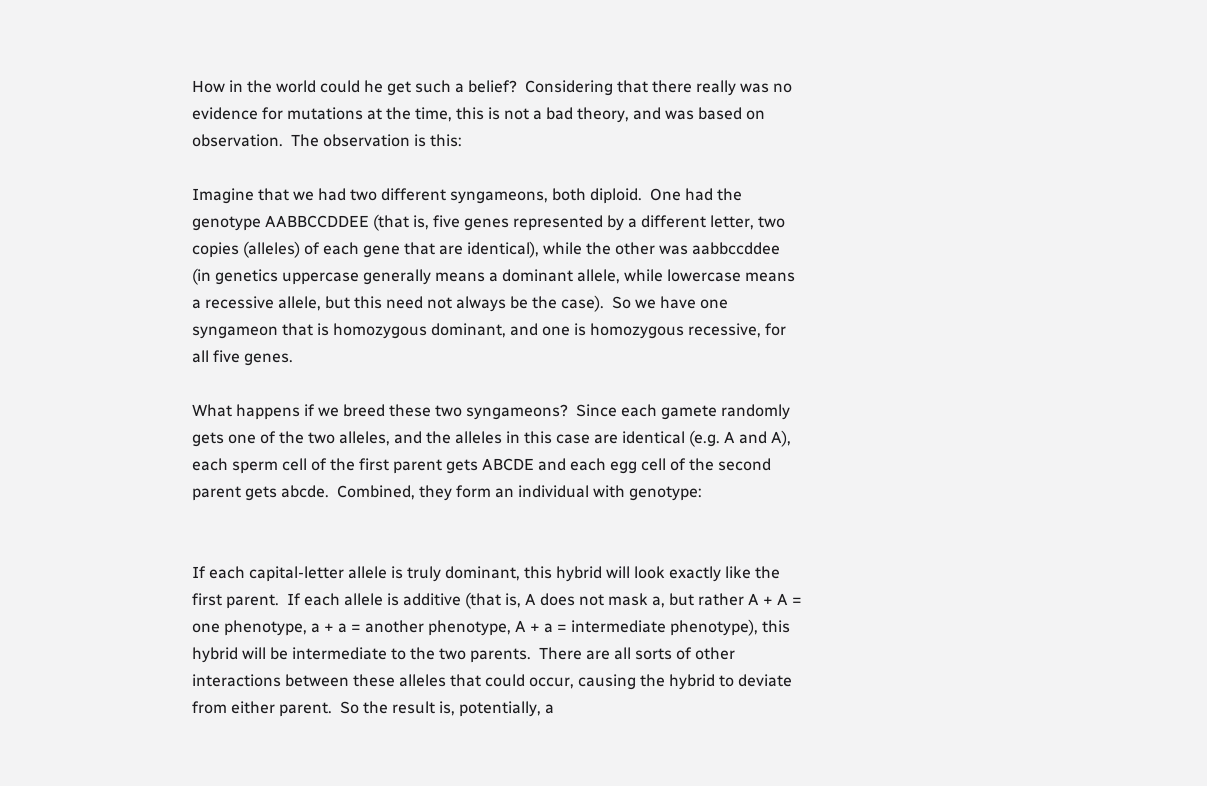How in the world could he get such a belief?  Considering that there really was no evidence for mutations at the time, this is not a bad theory, and was based on observation.  The observation is this:

Imagine that we had two different syngameons, both diploid.  One had the genotype AABBCCDDEE (that is, five genes represented by a different letter, two copies (alleles) of each gene that are identical), while the other was aabbccddee (in genetics uppercase generally means a dominant allele, while lowercase means a recessive allele, but this need not always be the case).  So we have one syngameon that is homozygous dominant, and one is homozygous recessive, for all five genes.

What happens if we breed these two syngameons?  Since each gamete randomly gets one of the two alleles, and the alleles in this case are identical (e.g. A and A), each sperm cell of the first parent gets ABCDE and each egg cell of the second parent gets abcde.  Combined, they form an individual with genotype:


If each capital-letter allele is truly dominant, this hybrid will look exactly like the first parent.  If each allele is additive (that is, A does not mask a, but rather A + A = one phenotype, a + a = another phenotype, A + a = intermediate phenotype), this hybrid will be intermediate to the two parents.  There are all sorts of other interactions between these alleles that could occur, causing the hybrid to deviate from either parent.  So the result is, potentially, a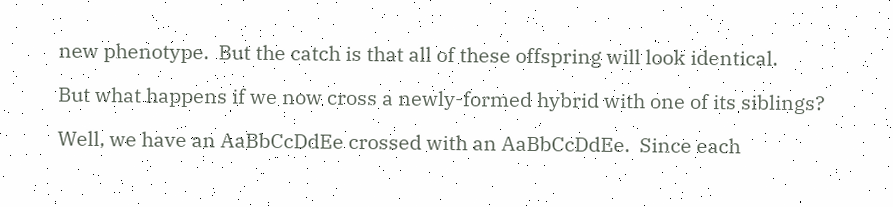new phenotype.  But the catch is that all of these offspring will look identical.

But what happens if we now cross a newly-formed hybrid with one of its siblings?

Well, we have an AaBbCcDdEe crossed with an AaBbCcDdEe.  Since each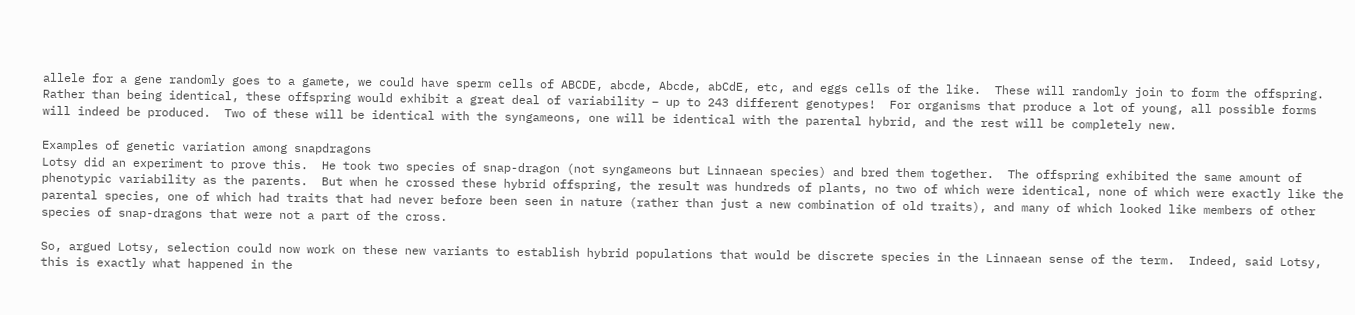allele for a gene randomly goes to a gamete, we could have sperm cells of ABCDE, abcde, Abcde, abCdE, etc, and eggs cells of the like.  These will randomly join to form the offspring. Rather than being identical, these offspring would exhibit a great deal of variability – up to 243 different genotypes!  For organisms that produce a lot of young, all possible forms will indeed be produced.  Two of these will be identical with the syngameons, one will be identical with the parental hybrid, and the rest will be completely new.

Examples of genetic variation among snapdragons
Lotsy did an experiment to prove this.  He took two species of snap-dragon (not syngameons but Linnaean species) and bred them together.  The offspring exhibited the same amount of phenotypic variability as the parents.  But when he crossed these hybrid offspring, the result was hundreds of plants, no two of which were identical, none of which were exactly like the parental species, one of which had traits that had never before been seen in nature (rather than just a new combination of old traits), and many of which looked like members of other species of snap-dragons that were not a part of the cross.

So, argued Lotsy, selection could now work on these new variants to establish hybrid populations that would be discrete species in the Linnaean sense of the term.  Indeed, said Lotsy, this is exactly what happened in the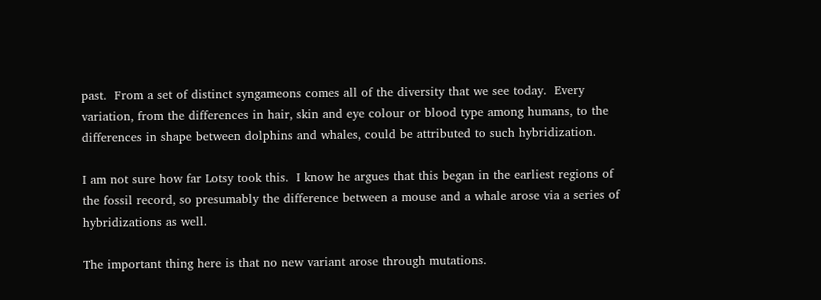past.  From a set of distinct syngameons comes all of the diversity that we see today.  Every variation, from the differences in hair, skin and eye colour or blood type among humans, to the differences in shape between dolphins and whales, could be attributed to such hybridization.

I am not sure how far Lotsy took this.  I know he argues that this began in the earliest regions of the fossil record, so presumably the difference between a mouse and a whale arose via a series of hybridizations as well.

The important thing here is that no new variant arose through mutations.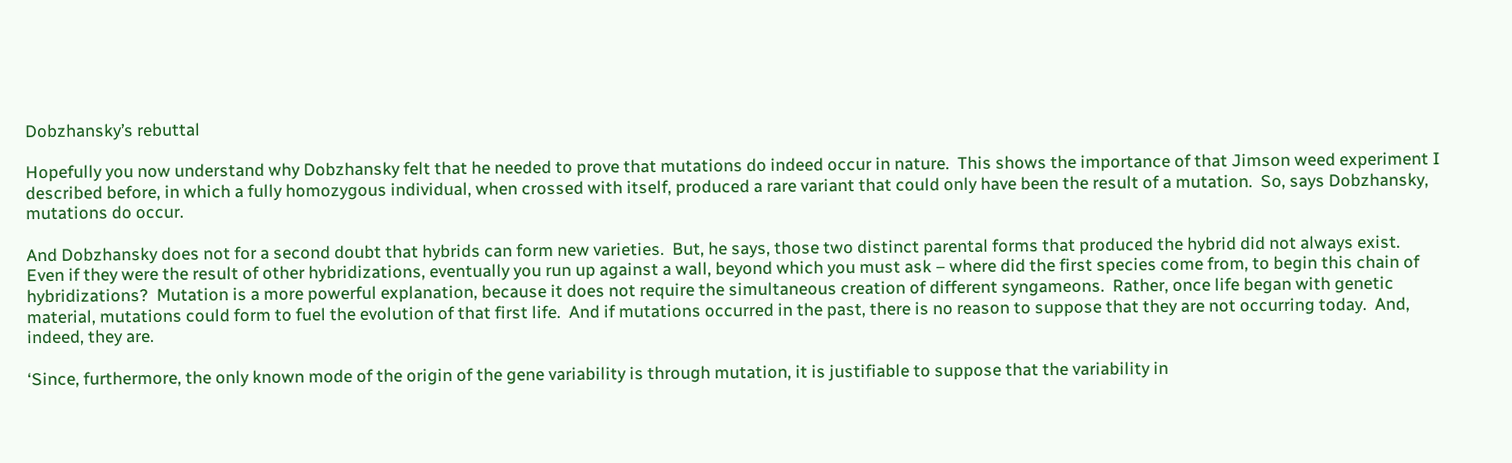Dobzhansky’s rebuttal

Hopefully you now understand why Dobzhansky felt that he needed to prove that mutations do indeed occur in nature.  This shows the importance of that Jimson weed experiment I described before, in which a fully homozygous individual, when crossed with itself, produced a rare variant that could only have been the result of a mutation.  So, says Dobzhansky, mutations do occur.

And Dobzhansky does not for a second doubt that hybrids can form new varieties.  But, he says, those two distinct parental forms that produced the hybrid did not always exist.  Even if they were the result of other hybridizations, eventually you run up against a wall, beyond which you must ask – where did the first species come from, to begin this chain of hybridizations?  Mutation is a more powerful explanation, because it does not require the simultaneous creation of different syngameons.  Rather, once life began with genetic material, mutations could form to fuel the evolution of that first life.  And if mutations occurred in the past, there is no reason to suppose that they are not occurring today.  And, indeed, they are.

‘Since, furthermore, the only known mode of the origin of the gene variability is through mutation, it is justifiable to suppose that the variability in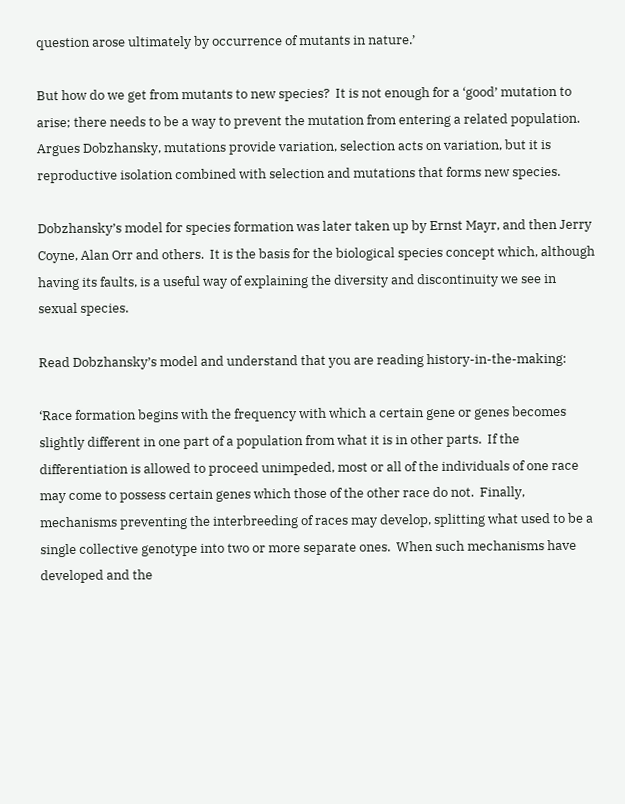question arose ultimately by occurrence of mutants in nature.’

But how do we get from mutants to new species?  It is not enough for a ‘good’ mutation to arise; there needs to be a way to prevent the mutation from entering a related population.  Argues Dobzhansky, mutations provide variation, selection acts on variation, but it is reproductive isolation combined with selection and mutations that forms new species.

Dobzhansky’s model for species formation was later taken up by Ernst Mayr, and then Jerry Coyne, Alan Orr and others.  It is the basis for the biological species concept which, although having its faults, is a useful way of explaining the diversity and discontinuity we see in sexual species.

Read Dobzhansky’s model and understand that you are reading history-in-the-making:

‘Race formation begins with the frequency with which a certain gene or genes becomes slightly different in one part of a population from what it is in other parts.  If the differentiation is allowed to proceed unimpeded, most or all of the individuals of one race may come to possess certain genes which those of the other race do not.  Finally, mechanisms preventing the interbreeding of races may develop, splitting what used to be a single collective genotype into two or more separate ones.  When such mechanisms have developed and the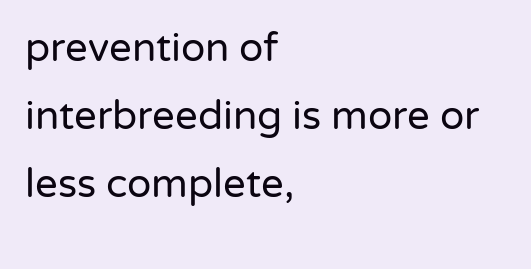prevention of interbreeding is more or less complete,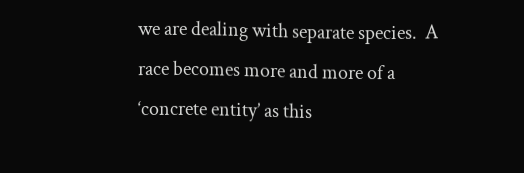we are dealing with separate species.  A race becomes more and more of a ‘concrete entity’ as this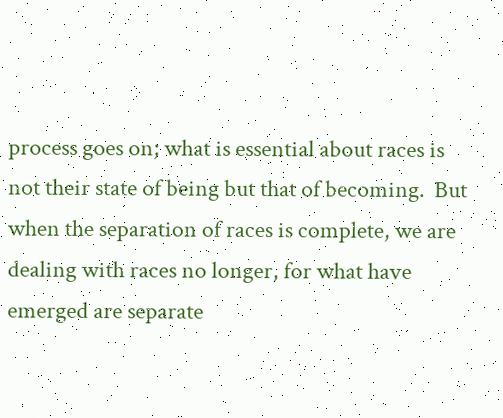process goes on; what is essential about races is not their state of being but that of becoming.  But when the separation of races is complete, we are dealing with races no longer, for what have emerged are separate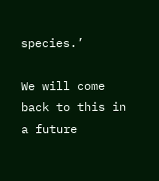species.’

We will come back to this in a future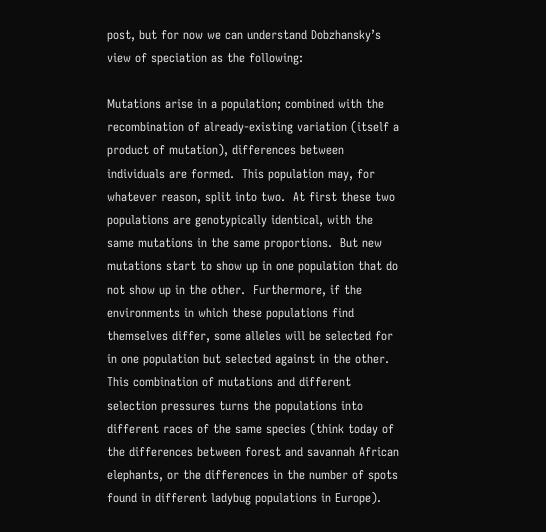post, but for now we can understand Dobzhansky’s view of speciation as the following:

Mutations arise in a population; combined with the recombination of already-existing variation (itself a product of mutation), differences between individuals are formed.  This population may, for whatever reason, split into two.  At first these two populations are genotypically identical, with the same mutations in the same proportions.  But new mutations start to show up in one population that do not show up in the other.  Furthermore, if the environments in which these populations find themselves differ, some alleles will be selected for in one population but selected against in the other.  This combination of mutations and different selection pressures turns the populations into different races of the same species (think today of the differences between forest and savannah African elephants, or the differences in the number of spots found in different ladybug populations in Europe).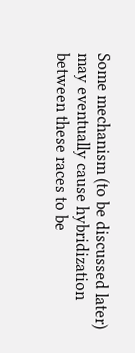Some mechanism (to be discussed later) may eventually cause hybridization between these races to be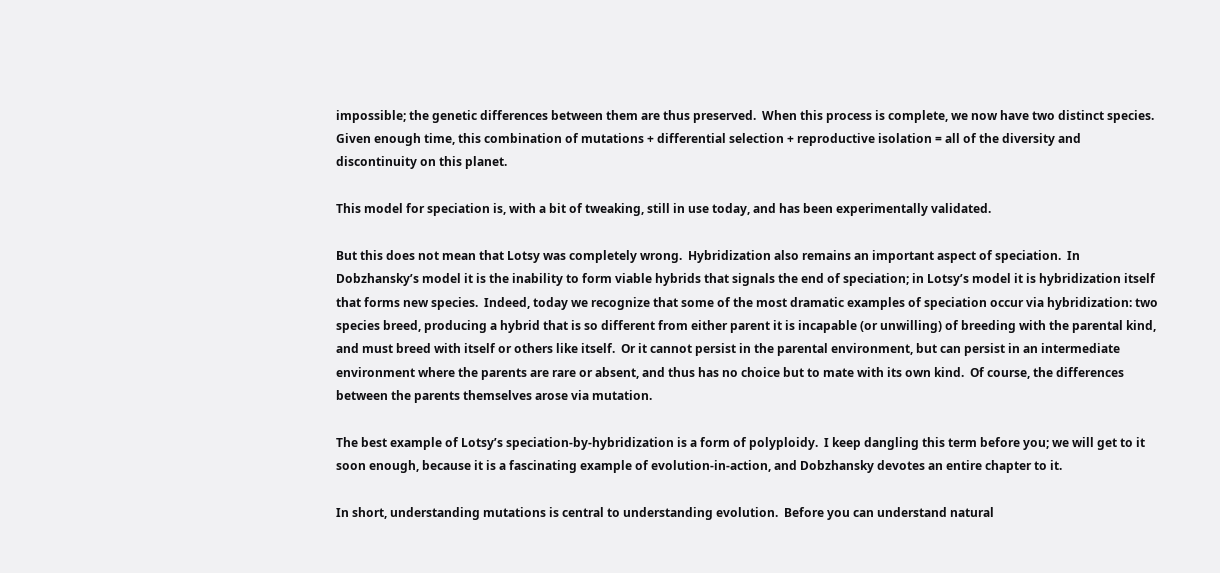impossible; the genetic differences between them are thus preserved.  When this process is complete, we now have two distinct species.  Given enough time, this combination of mutations + differential selection + reproductive isolation = all of the diversity and discontinuity on this planet.

This model for speciation is, with a bit of tweaking, still in use today, and has been experimentally validated.

But this does not mean that Lotsy was completely wrong.  Hybridization also remains an important aspect of speciation.  In Dobzhansky’s model it is the inability to form viable hybrids that signals the end of speciation; in Lotsy’s model it is hybridization itself that forms new species.  Indeed, today we recognize that some of the most dramatic examples of speciation occur via hybridization: two species breed, producing a hybrid that is so different from either parent it is incapable (or unwilling) of breeding with the parental kind, and must breed with itself or others like itself.  Or it cannot persist in the parental environment, but can persist in an intermediate environment where the parents are rare or absent, and thus has no choice but to mate with its own kind.  Of course, the differences between the parents themselves arose via mutation.

The best example of Lotsy’s speciation-by-hybridization is a form of polyploidy.  I keep dangling this term before you; we will get to it soon enough, because it is a fascinating example of evolution-in-action, and Dobzhansky devotes an entire chapter to it.

In short, understanding mutations is central to understanding evolution.  Before you can understand natural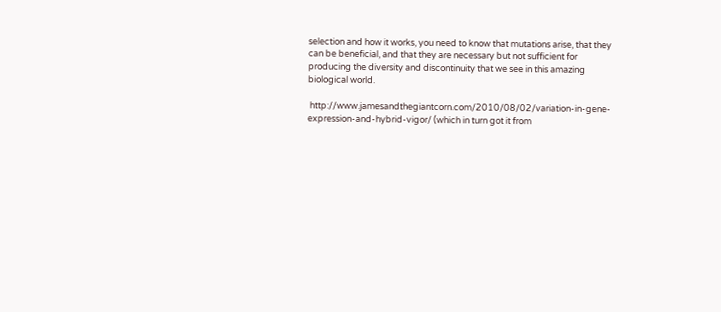selection and how it works, you need to know that mutations arise, that they can be beneficial, and that they are necessary but not sufficient for producing the diversity and discontinuity that we see in this amazing biological world.

 http://www.jamesandthegiantcorn.com/2010/08/02/variation-in-gene-expression-and-hybrid-vigor/ (which in turn got it from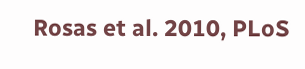Rosas et al. 2010, PLoS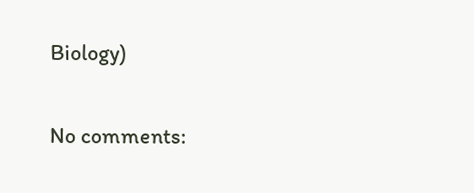Biology)

No comments: